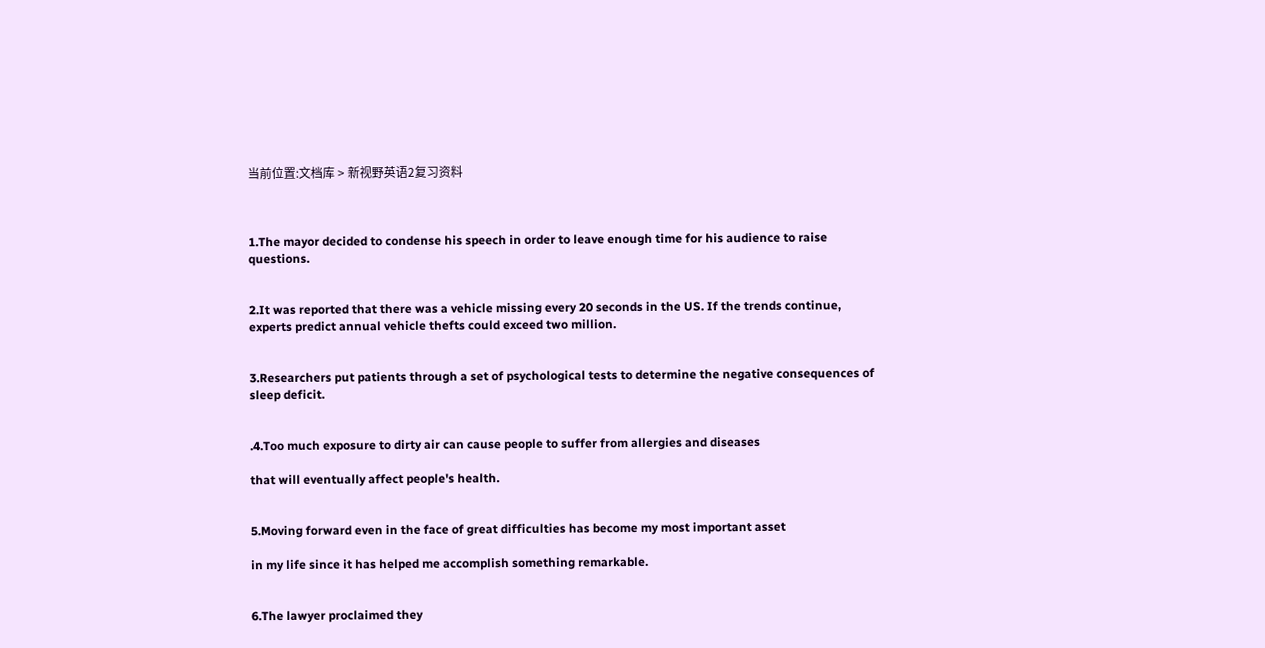当前位置:文档库 > 新视野英语2复习资料



1.The mayor decided to condense his speech in order to leave enough time for his audience to raise questions.


2.It was reported that there was a vehicle missing every 20 seconds in the US. If the trends continue, experts predict annual vehicle thefts could exceed two million.


3.Researchers put patients through a set of psychological tests to determine the negative consequences of sleep deficit.


.4.Too much exposure to dirty air can cause people to suffer from allergies and diseases

that will eventually affect people's health.


5.Moving forward even in the face of great difficulties has become my most important asset

in my life since it has helped me accomplish something remarkable.


6.The lawyer proclaimed they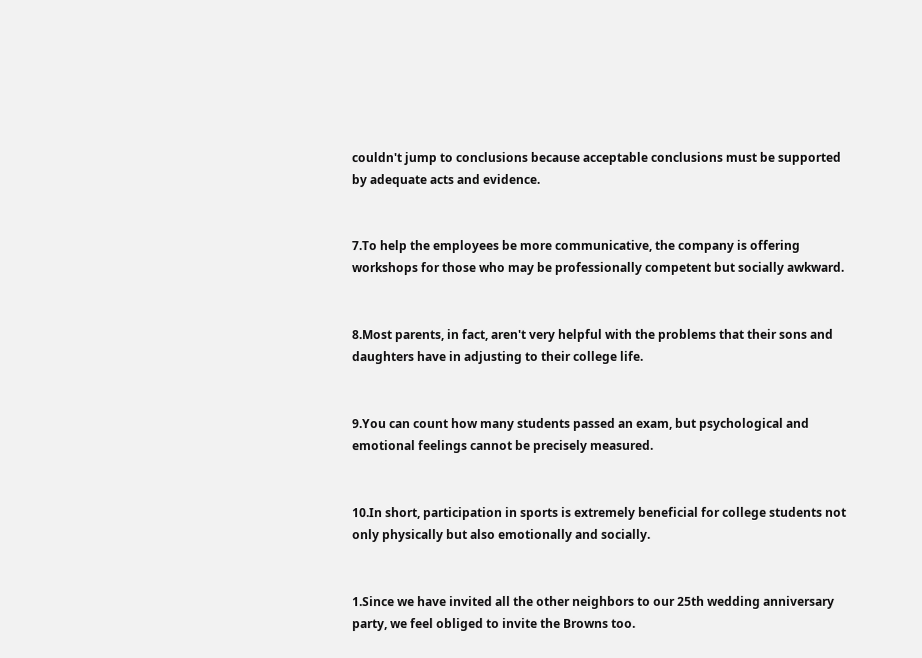couldn't jump to conclusions because acceptable conclusions must be supported by adequate acts and evidence.


7.To help the employees be more communicative, the company is offering workshops for those who may be professionally competent but socially awkward.


8.Most parents, in fact, aren't very helpful with the problems that their sons and daughters have in adjusting to their college life.


9.You can count how many students passed an exam, but psychological and emotional feelings cannot be precisely measured.


10.In short, participation in sports is extremely beneficial for college students not only physically but also emotionally and socially.


1.Since we have invited all the other neighbors to our 25th wedding anniversary party, we feel obliged to invite the Browns too.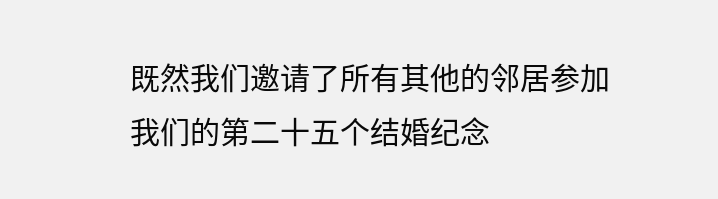既然我们邀请了所有其他的邻居参加我们的第二十五个结婚纪念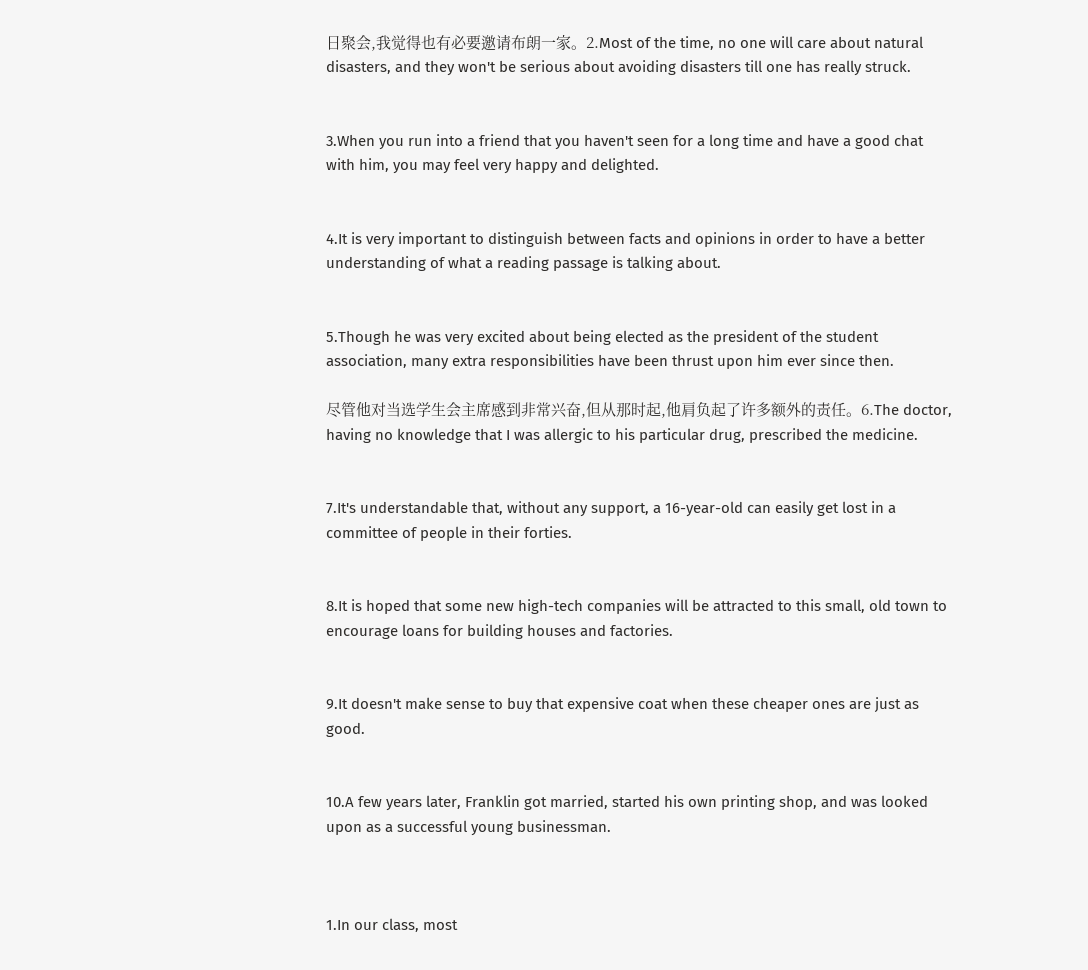日聚会,我觉得也有必要邀请布朗一家。2.Most of the time, no one will care about natural disasters, and they won't be serious about avoiding disasters till one has really struck.


3.When you run into a friend that you haven't seen for a long time and have a good chat with him, you may feel very happy and delighted.


4.It is very important to distinguish between facts and opinions in order to have a better understanding of what a reading passage is talking about.


5.Though he was very excited about being elected as the president of the student association, many extra responsibilities have been thrust upon him ever since then.

尽管他对当选学生会主席感到非常兴奋,但从那时起,他肩负起了许多额外的责任。6.The doctor, having no knowledge that I was allergic to his particular drug, prescribed the medicine.


7.It's understandable that, without any support, a 16-year-old can easily get lost in a committee of people in their forties.


8.It is hoped that some new high-tech companies will be attracted to this small, old town to encourage loans for building houses and factories.


9.It doesn't make sense to buy that expensive coat when these cheaper ones are just as good.


10.A few years later, Franklin got married, started his own printing shop, and was looked upon as a successful young businessman.



1.In our class, most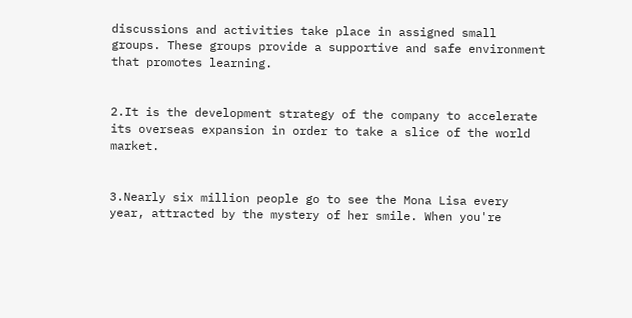discussions and activities take place in assigned small groups. These groups provide a supportive and safe environment that promotes learning.


2.It is the development strategy of the company to accelerate its overseas expansion in order to take a slice of the world market.


3.Nearly six million people go to see the Mona Lisa every year, attracted by the mystery of her smile. When you're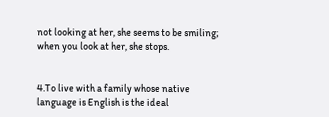not looking at her, she seems to be smiling; when you look at her, she stops.


4.To live with a family whose native language is English is the ideal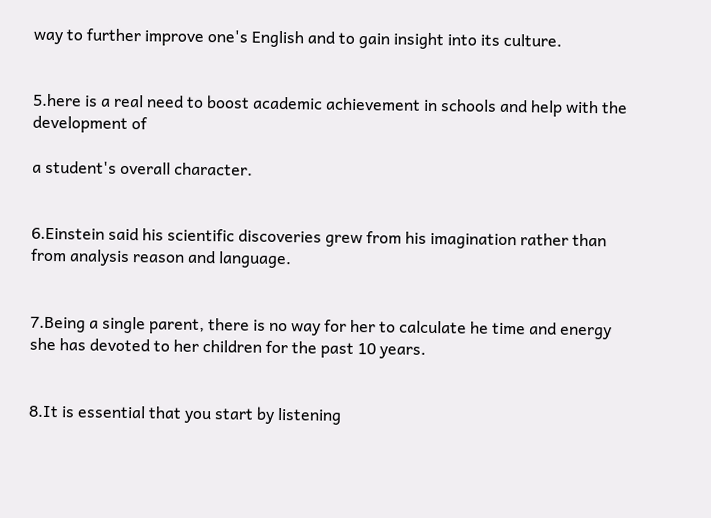way to further improve one's English and to gain insight into its culture.


5.here is a real need to boost academic achievement in schools and help with the development of

a student's overall character.


6.Einstein said his scientific discoveries grew from his imagination rather than from analysis reason and language.


7.Being a single parent, there is no way for her to calculate he time and energy she has devoted to her children for the past 10 years.


8.It is essential that you start by listening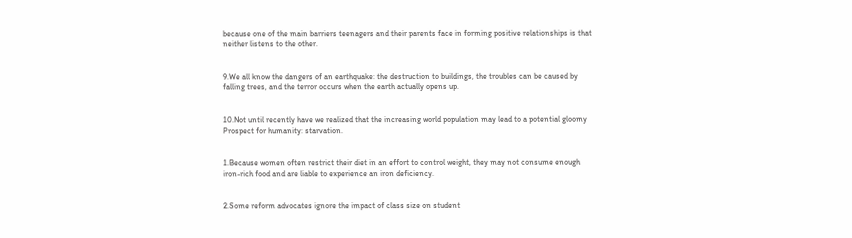because one of the main barriers teenagers and their parents face in forming positive relationships is that neither listens to the other.


9.We all know the dangers of an earthquake: the destruction to buildings, the troubles can be caused by falling trees, and the terror occurs when the earth actually opens up.


10.Not until recently have we realized that the increasing world population may lead to a potential gloomy Prospect for humanity: starvation.


1.Because women often restrict their diet in an effort to control weight, they may not consume enough iron-rich food and are liable to experience an iron deficiency.


2.Some reform advocates ignore the impact of class size on student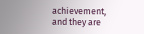achievement, and they are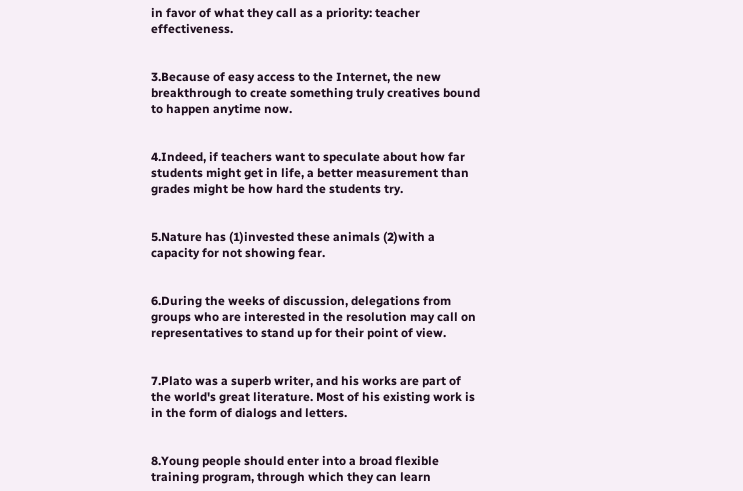in favor of what they call as a priority: teacher effectiveness.


3.Because of easy access to the Internet, the new breakthrough to create something truly creatives bound to happen anytime now.


4.Indeed, if teachers want to speculate about how far students might get in life, a better measurement than grades might be how hard the students try.


5.Nature has (1)invested these animals (2)with a capacity for not showing fear.


6.During the weeks of discussion, delegations from groups who are interested in the resolution may call on representatives to stand up for their point of view.


7.Plato was a superb writer, and his works are part of the world's great literature. Most of his existing work is in the form of dialogs and letters.


8.Young people should enter into a broad flexible training program, through which they can learn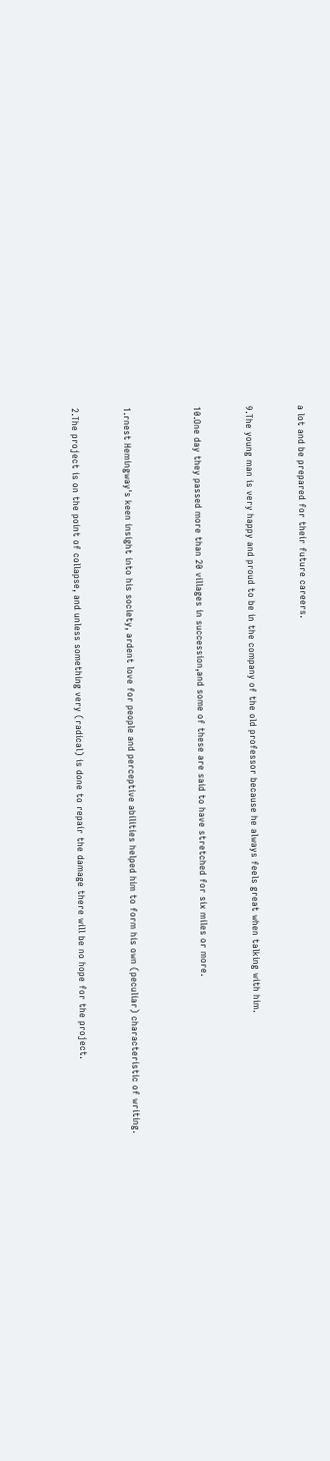a lot and be prepared for their future careers.


9.The young man is very happy and proud to be in the company of the old professor because he always feels great when talking with him.


10.One day they passed more than 20 villages in succession,and some of these are said to have stretched for six miles or more.



1.rnest Hemingway's keen insight into his society, ardent love for people and perceptive abilities helped him to form his own (peculiar) characteristic of writing.


2.The project is on the point of collapse, and unless something very (radical) is done to repair the damage there will be no hope for the project.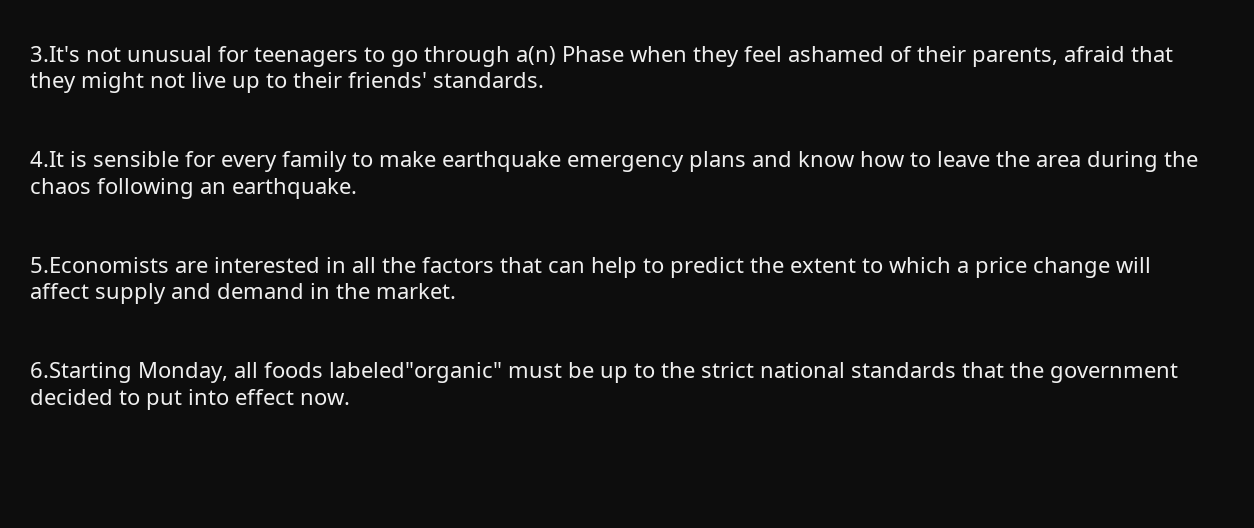3.It's not unusual for teenagers to go through a(n) Phase when they feel ashamed of their parents, afraid that they might not live up to their friends' standards.


4.It is sensible for every family to make earthquake emergency plans and know how to leave the area during the chaos following an earthquake.


5.Economists are interested in all the factors that can help to predict the extent to which a price change will affect supply and demand in the market.


6.Starting Monday, all foods labeled"organic" must be up to the strict national standards that the government decided to put into effect now.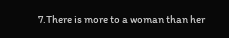7.There is more to a woman than her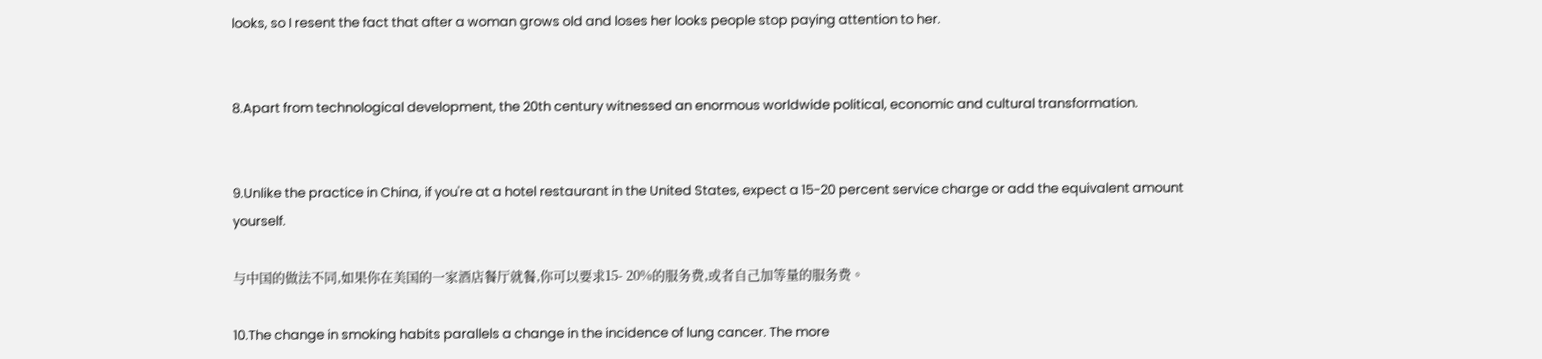looks, so I resent the fact that after a woman grows old and loses her looks people stop paying attention to her.


8.Apart from technological development, the 20th century witnessed an enormous worldwide political, economic and cultural transformation.


9.Unlike the practice in China, if you're at a hotel restaurant in the United States, expect a 15-20 percent service charge or add the equivalent amount yourself.

与中国的做法不同,如果你在美国的一家酒店餐厅就餐,你可以要求15- 20%的服务费,或者自己加等量的服务费。

10.The change in smoking habits parallels a change in the incidence of lung cancer. The more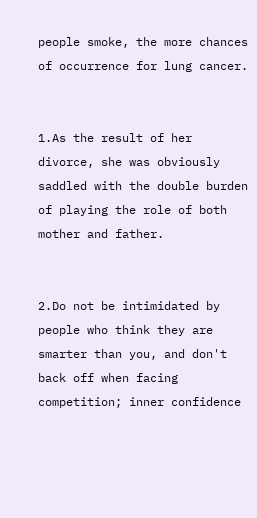people smoke, the more chances of occurrence for lung cancer.


1.As the result of her divorce, she was obviously saddled with the double burden of playing the role of both mother and father.


2.Do not be intimidated by people who think they are smarter than you, and don't back off when facing competition; inner confidence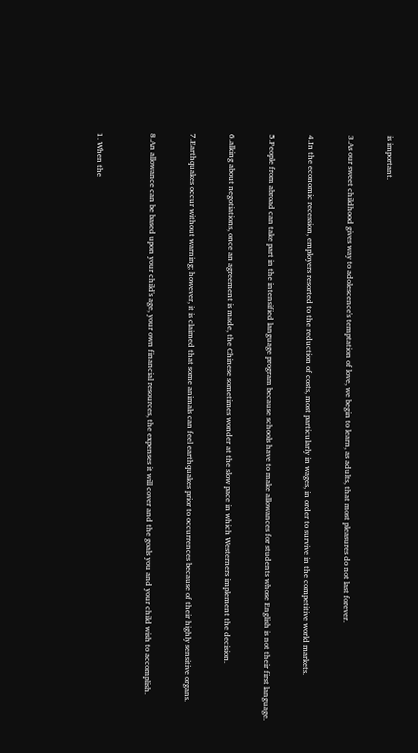is important.


3.As our sweet childhood gives way to adolescence's temptation of love, we begin to learn, as adults, that most pleasures do not last forever.


4.In the economic recession, employers resorted to the reduction of costs, most particularly in wages, in order to survive in the competitive world markets.


5.People from abroad can take part in the intensified language program because schools have to make allowances for students whose English is not their first language.


6.alking about negotiations, once an agreement is made, the Chinese sometimes wonder at the slow pace in which Westerners implement the decision.


7.Earthquakes occur without warning; however, it is claimed that some animals can feel earthquakes prior to occurrences because of their highly sensitive organs.


8.An allowance can be based upon your child's age, your own financial resources, the expenses it will cover and the goals you and your child wish to accomplish.



1. When the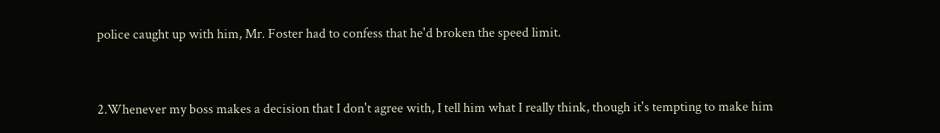police caught up with him, Mr. Foster had to confess that he'd broken the speed limit.


2.Whenever my boss makes a decision that I don't agree with, I tell him what I really think, though it's tempting to make him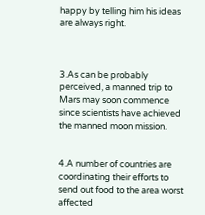happy by telling him his ideas are always right.



3.As can be probably perceived, a manned trip to Mars may soon commence since scientists have achieved the manned moon mission.


4.A number of countries are coordinating their efforts to send out food to the area worst affected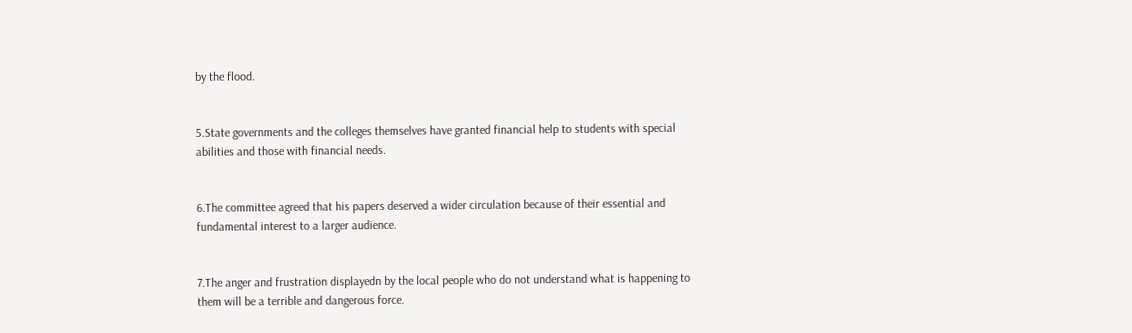by the flood.


5.State governments and the colleges themselves have granted financial help to students with special abilities and those with financial needs.


6.The committee agreed that his papers deserved a wider circulation because of their essential and fundamental interest to a larger audience.


7.The anger and frustration displayedn by the local people who do not understand what is happening to them will be a terrible and dangerous force.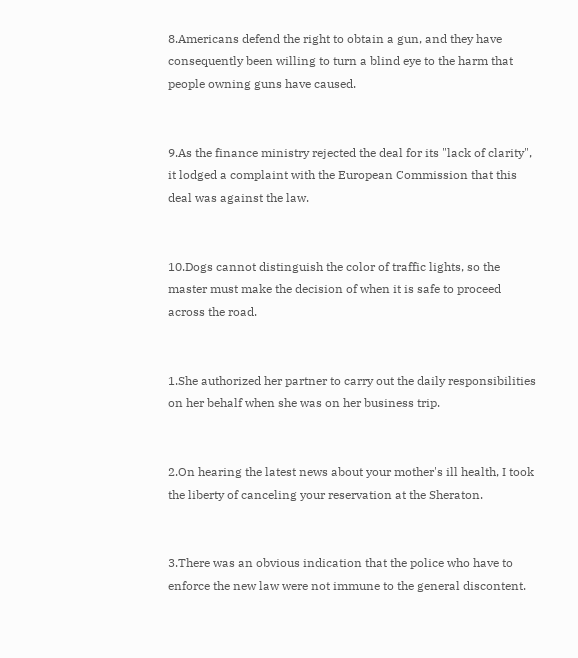8.Americans defend the right to obtain a gun, and they have consequently been willing to turn a blind eye to the harm that people owning guns have caused.


9.As the finance ministry rejected the deal for its "lack of clarity", it lodged a complaint with the European Commission that this deal was against the law.


10.Dogs cannot distinguish the color of traffic lights, so the master must make the decision of when it is safe to proceed across the road.


1.She authorized her partner to carry out the daily responsibilities on her behalf when she was on her business trip.


2.On hearing the latest news about your mother's ill health, I took the liberty of canceling your reservation at the Sheraton.


3.There was an obvious indication that the police who have to enforce the new law were not immune to the general discontent.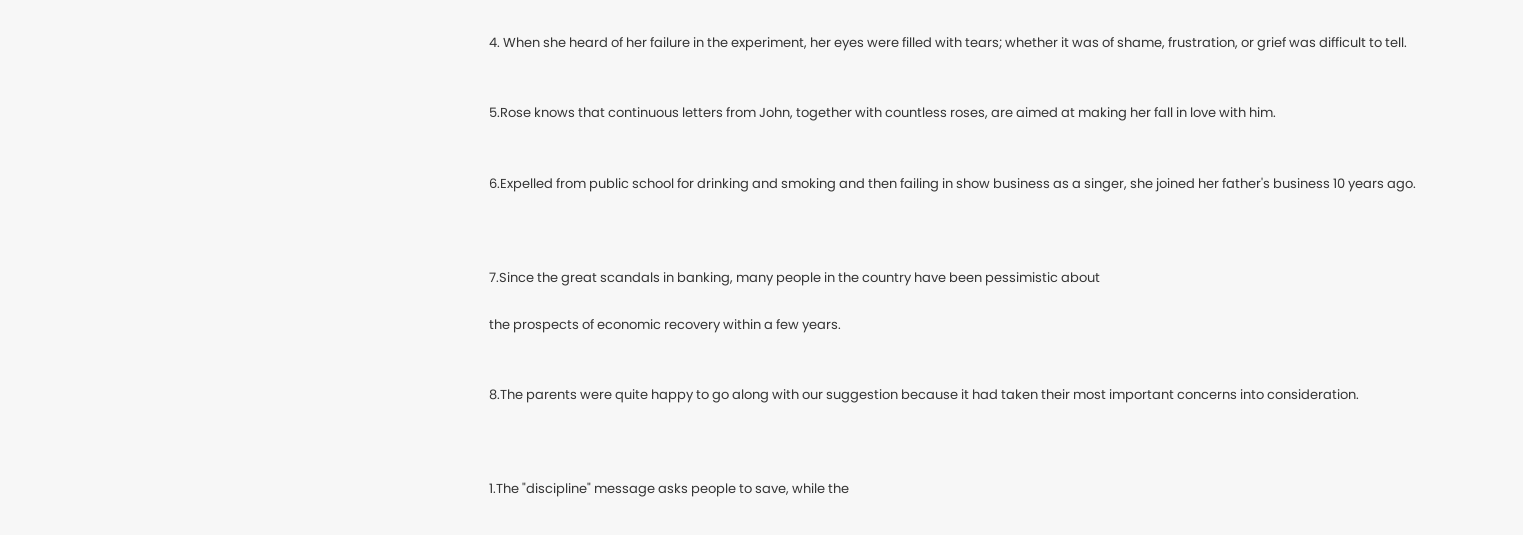4. When she heard of her failure in the experiment, her eyes were filled with tears; whether it was of shame, frustration, or grief was difficult to tell.


5.Rose knows that continuous letters from John, together with countless roses, are aimed at making her fall in love with him.


6.Expelled from public school for drinking and smoking and then failing in show business as a singer, she joined her father's business 10 years ago.



7.Since the great scandals in banking, many people in the country have been pessimistic about

the prospects of economic recovery within a few years.


8.The parents were quite happy to go along with our suggestion because it had taken their most important concerns into consideration.



1.The "discipline" message asks people to save, while the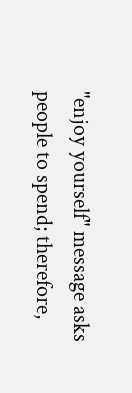"enjoy yourself" message asks people to spend; therefore,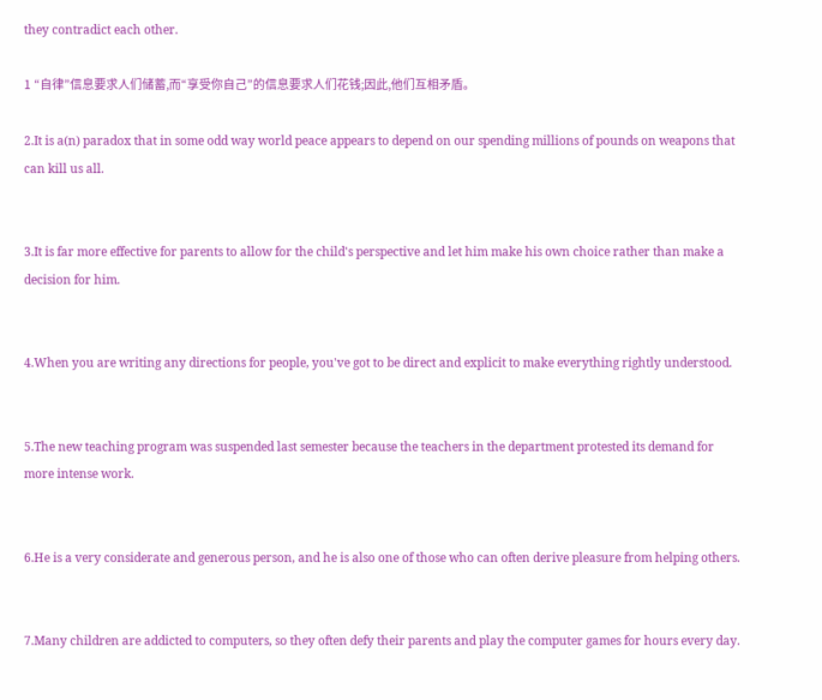they contradict each other.

1 “自律”信息要求人们储蓄,而“享受你自己”的信息要求人们花钱;因此,他们互相矛盾。

2.It is a(n) paradox that in some odd way world peace appears to depend on our spending millions of pounds on weapons that can kill us all.


3.It is far more effective for parents to allow for the child's perspective and let him make his own choice rather than make a decision for him.


4.When you are writing any directions for people, you've got to be direct and explicit to make everything rightly understood.


5.The new teaching program was suspended last semester because the teachers in the department protested its demand for more intense work.


6.He is a very considerate and generous person, and he is also one of those who can often derive pleasure from helping others.


7.Many children are addicted to computers, so they often defy their parents and play the computer games for hours every day.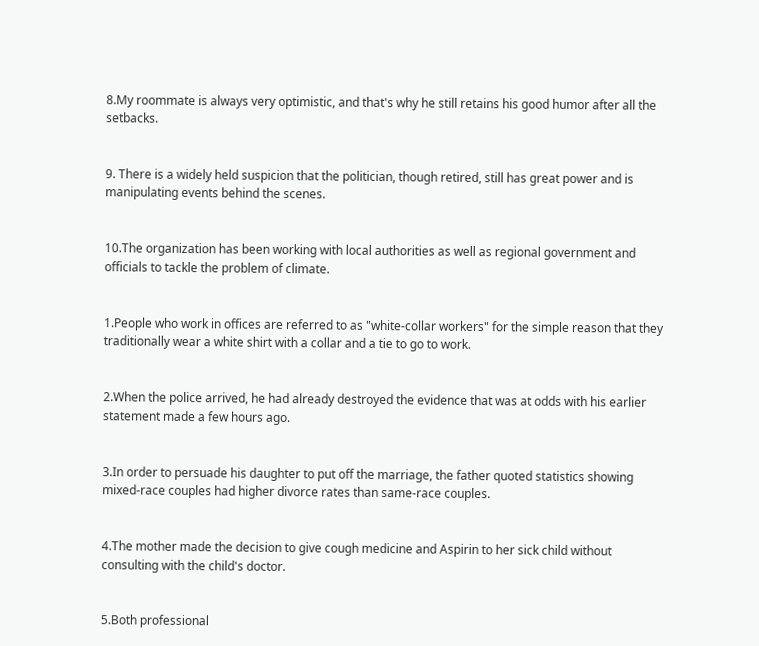8.My roommate is always very optimistic, and that's why he still retains his good humor after all the setbacks.


9. There is a widely held suspicion that the politician, though retired, still has great power and is manipulating events behind the scenes.


10.The organization has been working with local authorities as well as regional government and officials to tackle the problem of climate.


1.People who work in offices are referred to as "white-collar workers" for the simple reason that they traditionally wear a white shirt with a collar and a tie to go to work.


2.When the police arrived, he had already destroyed the evidence that was at odds with his earlier statement made a few hours ago.


3.In order to persuade his daughter to put off the marriage, the father quoted statistics showing mixed-race couples had higher divorce rates than same-race couples.


4.The mother made the decision to give cough medicine and Aspirin to her sick child without consulting with the child's doctor.


5.Both professional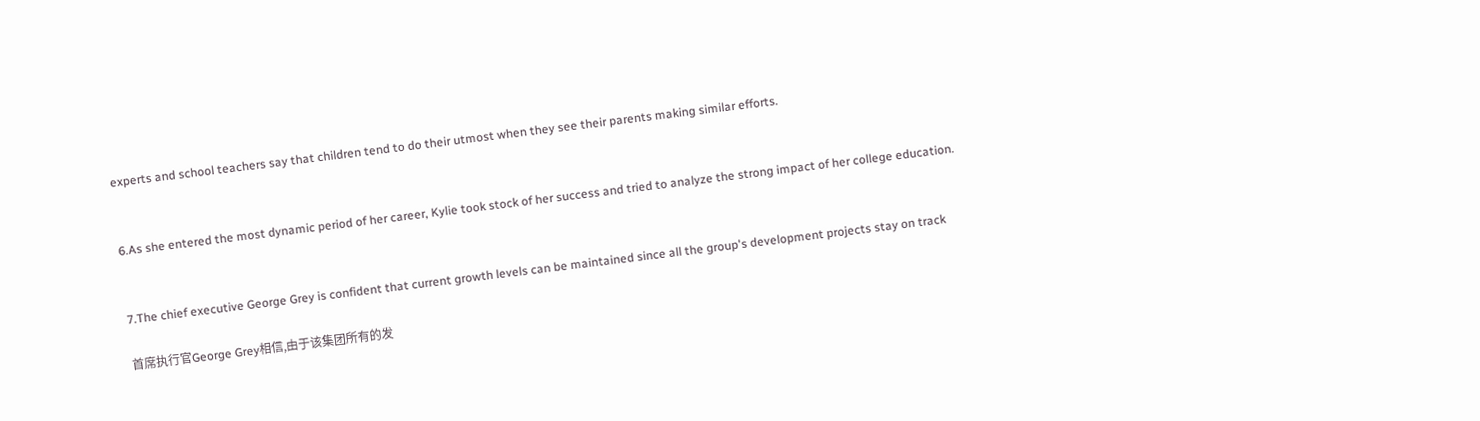experts and school teachers say that children tend to do their utmost when they see their parents making similar efforts.


6.As she entered the most dynamic period of her career, Kylie took stock of her success and tried to analyze the strong impact of her college education.


7.The chief executive George Grey is confident that current growth levels can be maintained since all the group's development projects stay on track

首席执行官George Grey相信,由于该集团所有的发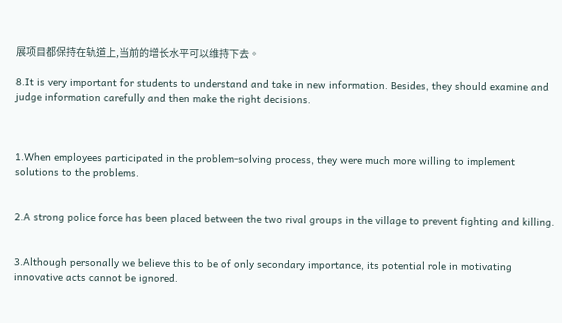展项目都保持在轨道上,当前的增长水平可以维持下去。

8.It is very important for students to understand and take in new information. Besides, they should examine and judge information carefully and then make the right decisions.



1.When employees participated in the problem-solving process, they were much more willing to implement solutions to the problems.


2.A strong police force has been placed between the two rival groups in the village to prevent fighting and killing.


3.Although personally we believe this to be of only secondary importance, its potential role in motivating innovative acts cannot be ignored.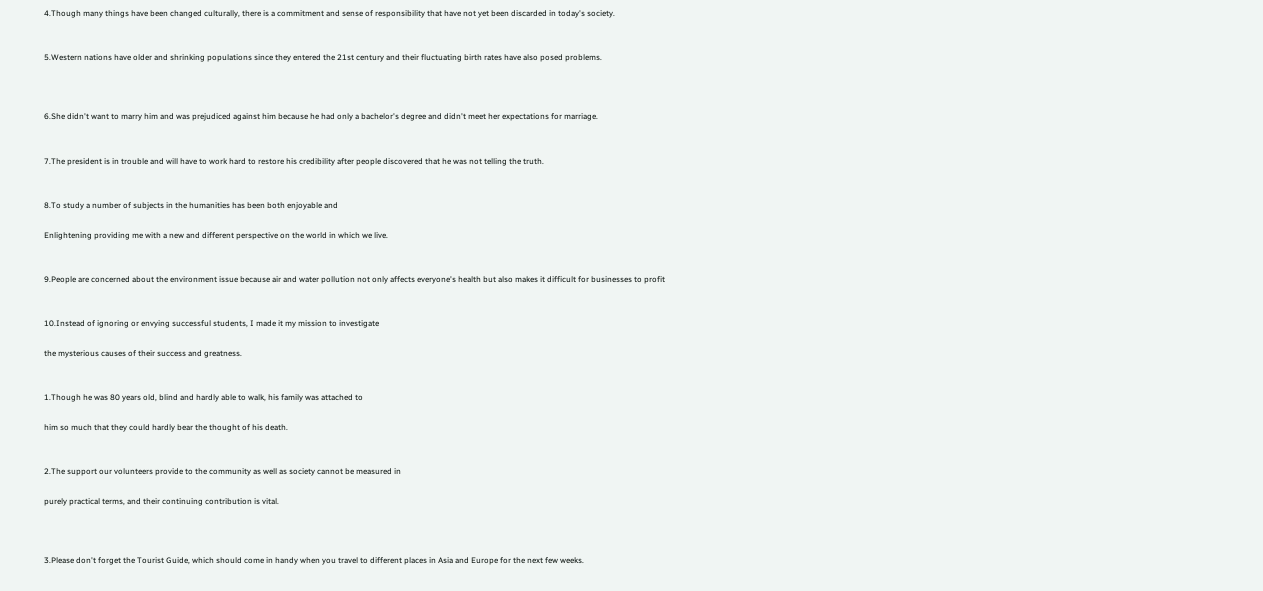4.Though many things have been changed culturally, there is a commitment and sense of responsibility that have not yet been discarded in today's society.


5.Western nations have older and shrinking populations since they entered the 21st century and their fluctuating birth rates have also posed problems.



6.She didn't want to marry him and was prejudiced against him because he had only a bachelor's degree and didn't meet her expectations for marriage.


7.The president is in trouble and will have to work hard to restore his credibility after people discovered that he was not telling the truth.


8.To study a number of subjects in the humanities has been both enjoyable and

Enlightening providing me with a new and different perspective on the world in which we live.


9.People are concerned about the environment issue because air and water pollution not only affects everyone's health but also makes it difficult for businesses to profit


10.Instead of ignoring or envying successful students, I made it my mission to investigate

the mysterious causes of their success and greatness.


1.Though he was 80 years old, blind and hardly able to walk, his family was attached to

him so much that they could hardly bear the thought of his death.


2.The support our volunteers provide to the community as well as society cannot be measured in

purely practical terms, and their continuing contribution is vital.



3.Please don't forget the Tourist Guide, which should come in handy when you travel to different places in Asia and Europe for the next few weeks.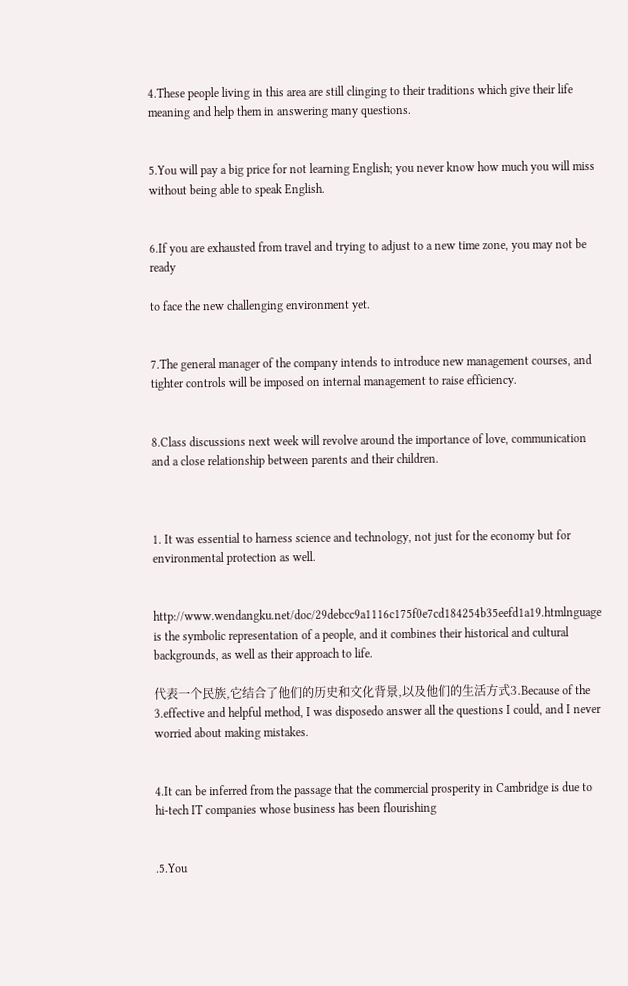4.These people living in this area are still clinging to their traditions which give their life meaning and help them in answering many questions.


5.You will pay a big price for not learning English; you never know how much you will miss without being able to speak English.


6.If you are exhausted from travel and trying to adjust to a new time zone, you may not be ready

to face the new challenging environment yet.


7.The general manager of the company intends to introduce new management courses, and tighter controls will be imposed on internal management to raise efficiency.


8.Class discussions next week will revolve around the importance of love, communication and a close relationship between parents and their children.



1. It was essential to harness science and technology, not just for the economy but for environmental protection as well.


http://www.wendangku.net/doc/29debcc9a1116c175f0e7cd184254b35eefd1a19.htmlnguage is the symbolic representation of a people, and it combines their historical and cultural backgrounds, as well as their approach to life.

代表一个民族,它结合了他们的历史和文化背景,以及他们的生活方式3.Because of the 3.effective and helpful method, I was disposedo answer all the questions I could, and I never worried about making mistakes.


4.It can be inferred from the passage that the commercial prosperity in Cambridge is due to hi-tech IT companies whose business has been flourishing


.5.You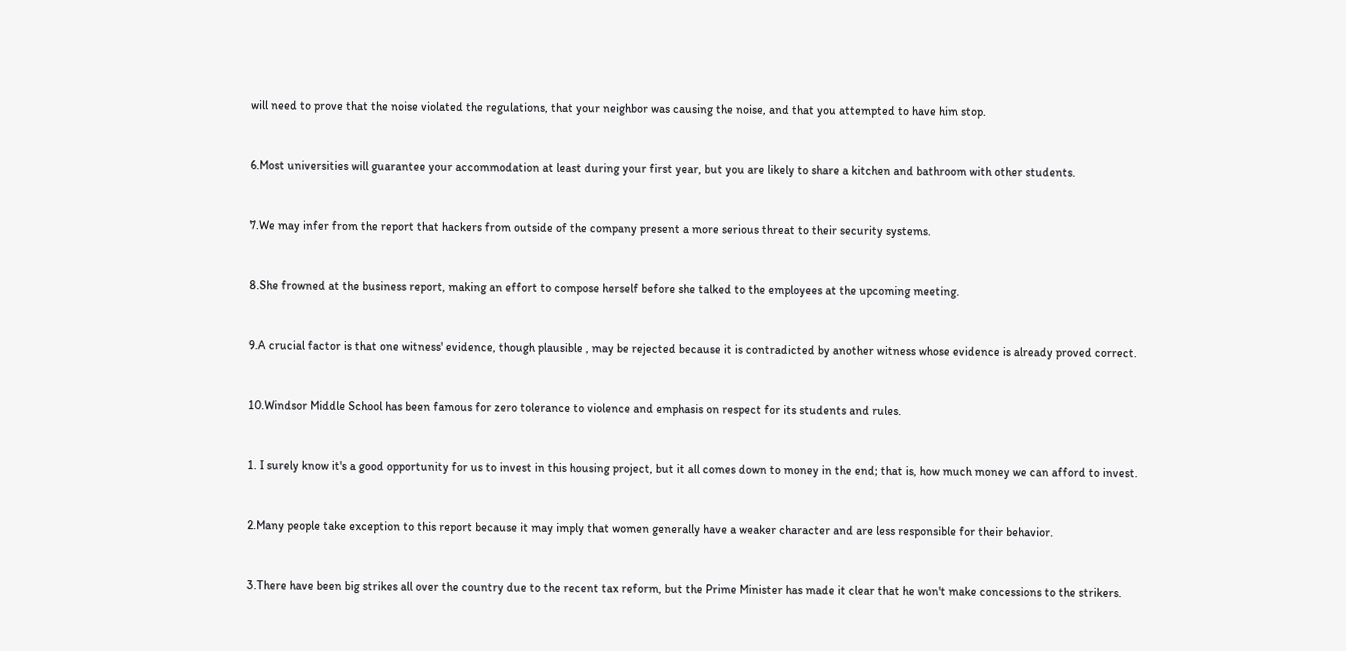will need to prove that the noise violated the regulations, that your neighbor was causing the noise, and that you attempted to have him stop.


6.Most universities will guarantee your accommodation at least during your first year, but you are likely to share a kitchen and bathroom with other students.


7.We may infer from the report that hackers from outside of the company present a more serious threat to their security systems.


8.She frowned at the business report, making an effort to compose herself before she talked to the employees at the upcoming meeting.


9.A crucial factor is that one witness' evidence, though plausible , may be rejected because it is contradicted by another witness whose evidence is already proved correct.


10.Windsor Middle School has been famous for zero tolerance to violence and emphasis on respect for its students and rules.


1. I surely know it's a good opportunity for us to invest in this housing project, but it all comes down to money in the end; that is, how much money we can afford to invest.


2.Many people take exception to this report because it may imply that women generally have a weaker character and are less responsible for their behavior.


3.There have been big strikes all over the country due to the recent tax reform, but the Prime Minister has made it clear that he won't make concessions to the strikers.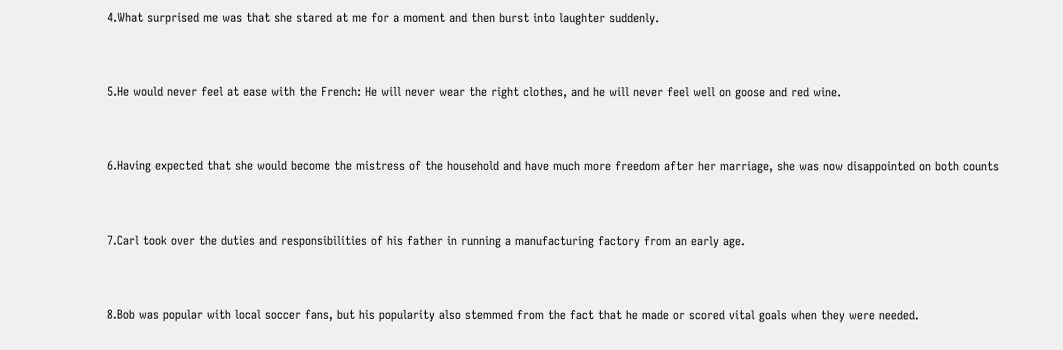4.What surprised me was that she stared at me for a moment and then burst into laughter suddenly.


5.He would never feel at ease with the French: He will never wear the right clothes, and he will never feel well on goose and red wine.


6.Having expected that she would become the mistress of the household and have much more freedom after her marriage, she was now disappointed on both counts


7.Carl took over the duties and responsibilities of his father in running a manufacturing factory from an early age.


8.Bob was popular with local soccer fans, but his popularity also stemmed from the fact that he made or scored vital goals when they were needed.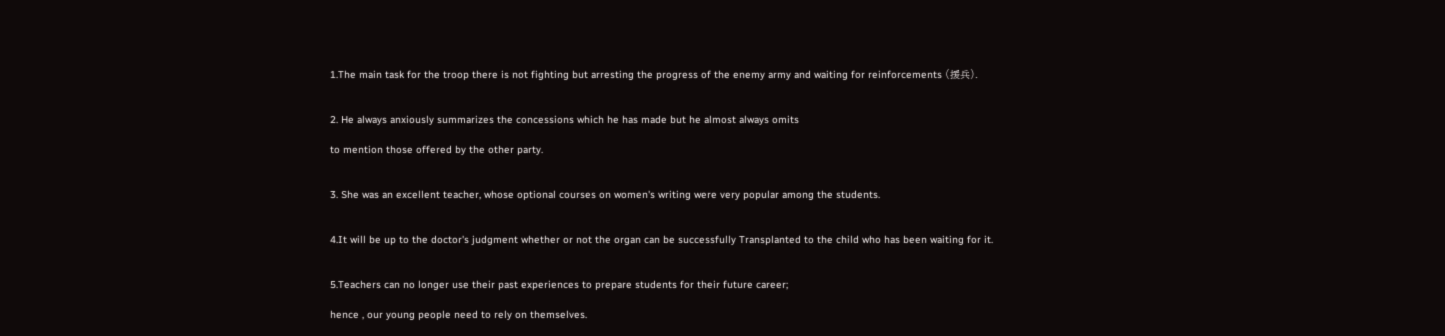1.The main task for the troop there is not fighting but arresting the progress of the enemy army and waiting for reinforcements (援兵).


2. He always anxiously summarizes the concessions which he has made but he almost always omits

to mention those offered by the other party.


3. She was an excellent teacher, whose optional courses on women's writing were very popular among the students.


4.It will be up to the doctor's judgment whether or not the organ can be successfully Transplanted to the child who has been waiting for it.


5.Teachers can no longer use their past experiences to prepare students for their future career;

hence , our young people need to rely on themselves.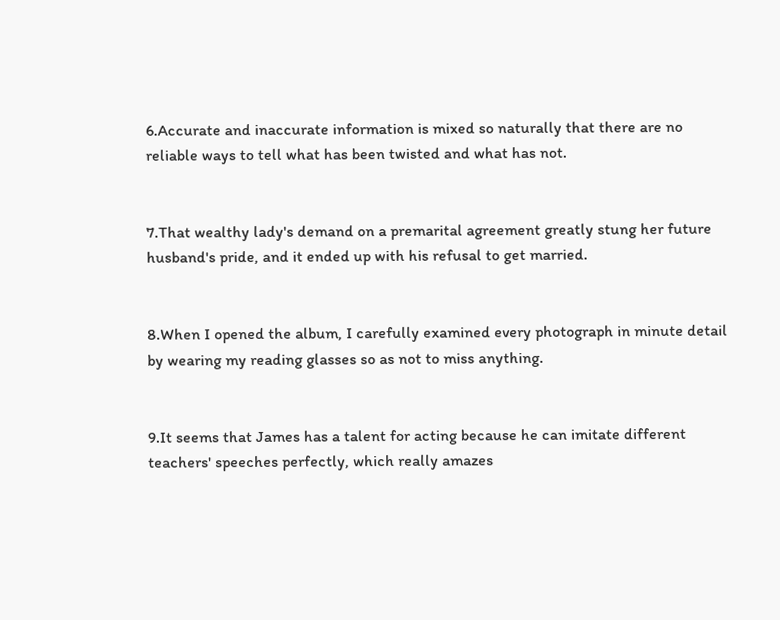6.Accurate and inaccurate information is mixed so naturally that there are no reliable ways to tell what has been twisted and what has not.


7.That wealthy lady's demand on a premarital agreement greatly stung her future husband's pride, and it ended up with his refusal to get married.


8.When I opened the album, I carefully examined every photograph in minute detail by wearing my reading glasses so as not to miss anything.


9.It seems that James has a talent for acting because he can imitate different teachers' speeches perfectly, which really amazes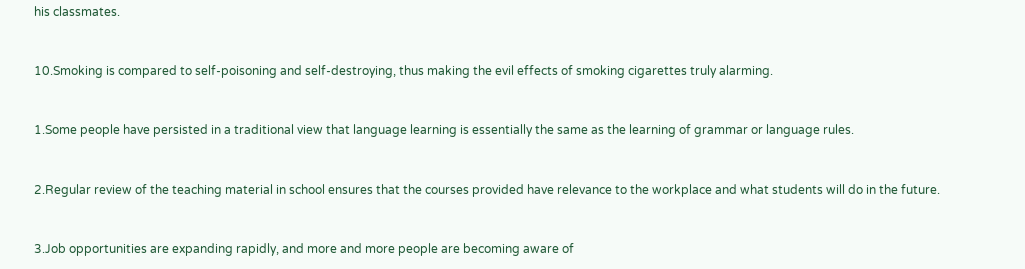his classmates.


10.Smoking is compared to self-poisoning and self-destroying, thus making the evil effects of smoking cigarettes truly alarming.


1.Some people have persisted in a traditional view that language learning is essentially the same as the learning of grammar or language rules.


2.Regular review of the teaching material in school ensures that the courses provided have relevance to the workplace and what students will do in the future.


3.Job opportunities are expanding rapidly, and more and more people are becoming aware of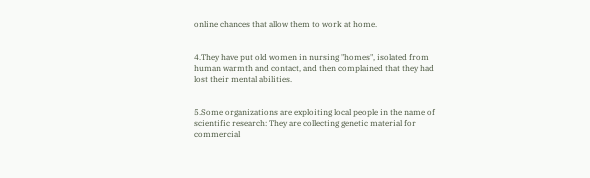online chances that allow them to work at home.


4.They have put old women in nursing "homes", isolated from human warmth and contact, and then complained that they had lost their mental abilities.


5.Some organizations are exploiting local people in the name of scientific research: They are collecting genetic material for commercial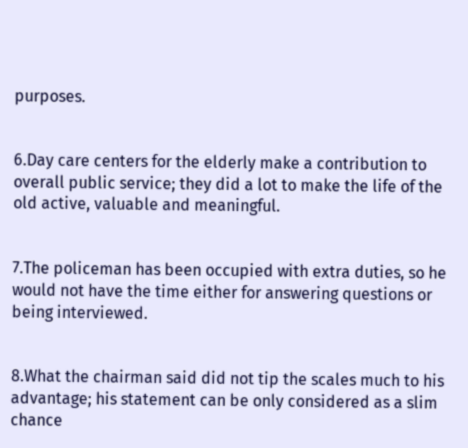purposes.


6.Day care centers for the elderly make a contribution to overall public service; they did a lot to make the life of the old active, valuable and meaningful.


7.The policeman has been occupied with extra duties, so he would not have the time either for answering questions or being interviewed.


8.What the chairman said did not tip the scales much to his advantage; his statement can be only considered as a slim chance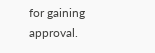for gaining approval.